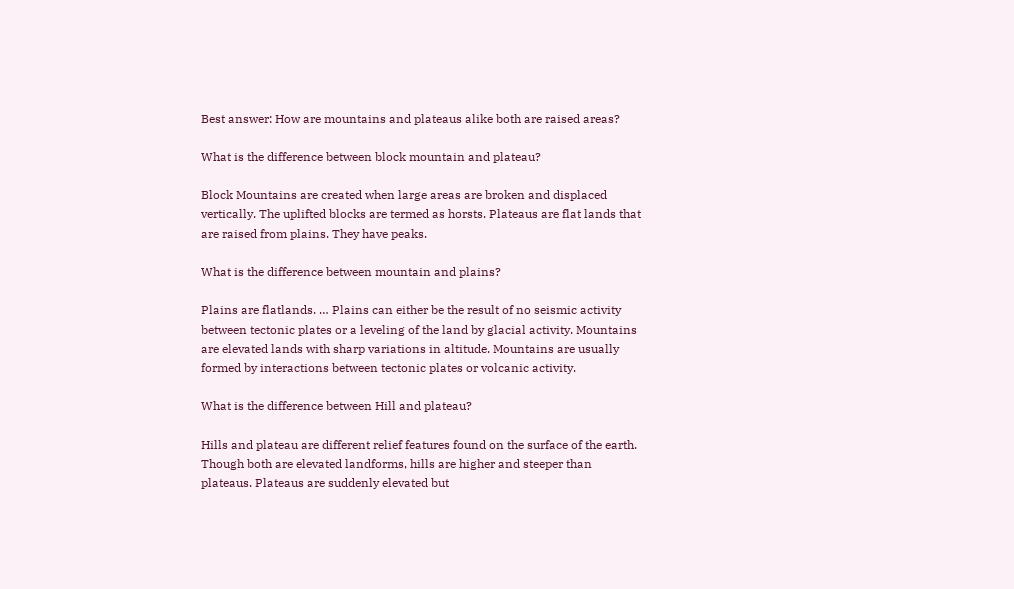Best answer: How are mountains and plateaus alike both are raised areas?

What is the difference between block mountain and plateau?

Block Mountains are created when large areas are broken and displaced vertically. The uplifted blocks are termed as horsts. Plateaus are flat lands that are raised from plains. They have peaks.

What is the difference between mountain and plains?

Plains are flatlands. … Plains can either be the result of no seismic activity between tectonic plates or a leveling of the land by glacial activity. Mountains are elevated lands with sharp variations in altitude. Mountains are usually formed by interactions between tectonic plates or volcanic activity.

What is the difference between Hill and plateau?

Hills and plateau are different relief features found on the surface of the earth. Though both are elevated landforms, hills are higher and steeper than plateaus. Plateaus are suddenly elevated but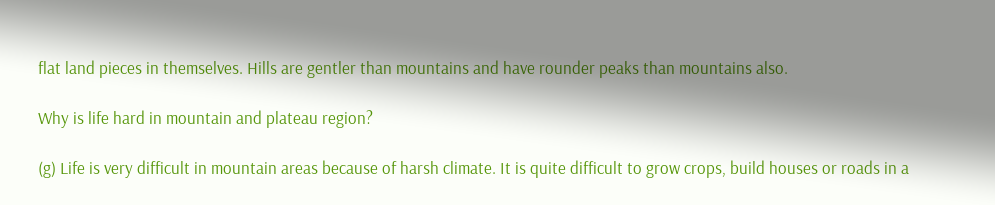flat land pieces in themselves. Hills are gentler than mountains and have rounder peaks than mountains also.

Why is life hard in mountain and plateau region?

(g) Life is very difficult in mountain areas because of harsh climate. It is quite difficult to grow crops, build houses or roads in a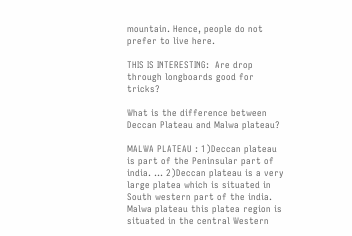mountain. Hence, people do not prefer to live here.

THIS IS INTERESTING:  Are drop through longboards good for tricks?

What is the difference between Deccan Plateau and Malwa plateau?

MALWA PLATEAU : 1)Deccan plateau is part of the Peninsular part of india. … 2)Deccan plateau is a very large platea which is situated in South western part of the india. Malwa plateau this platea region is situated in the central Western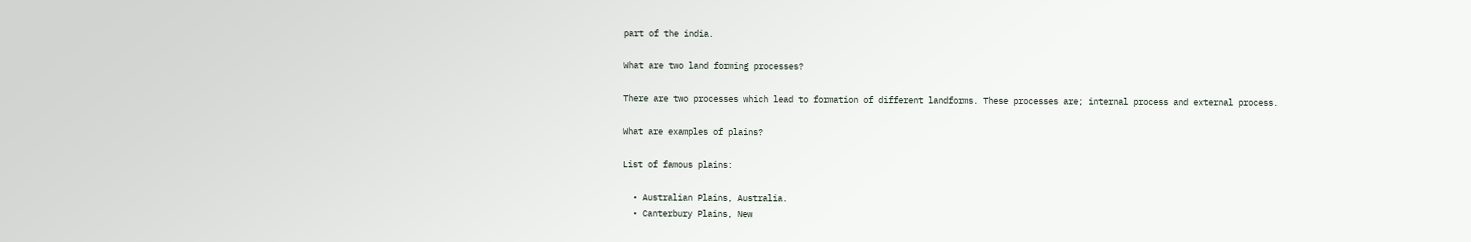part of the india.

What are two land forming processes?

There are two processes which lead to formation of different landforms. These processes are; internal process and external process.

What are examples of plains?

List of famous plains:

  • Australian Plains, Australia.
  • Canterbury Plains, New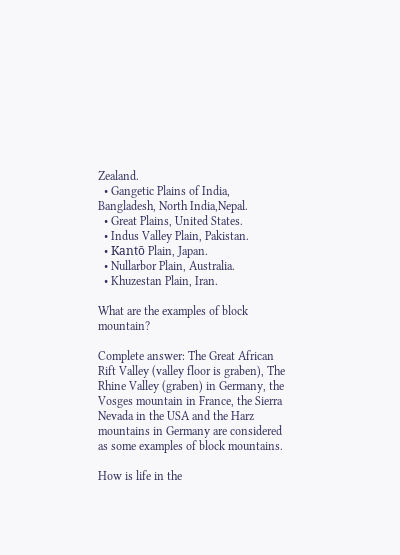Zealand.
  • Gangetic Plains of India, Bangladesh, North India,Nepal.
  • Great Plains, United States.
  • Indus Valley Plain, Pakistan.
  • Kantō Plain, Japan.
  • Nullarbor Plain, Australia.
  • Khuzestan Plain, Iran.

What are the examples of block mountain?

Complete answer: The Great African Rift Valley (valley floor is graben), The Rhine Valley (graben) in Germany, the Vosges mountain in France, the Sierra Nevada in the USA and the Harz mountains in Germany are considered as some examples of block mountains.

How is life in the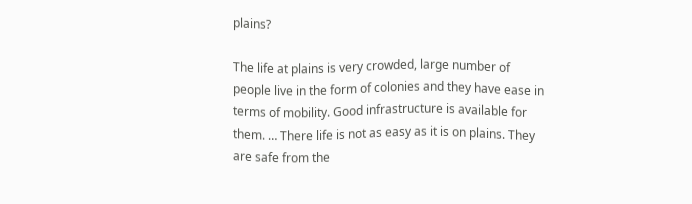plains?

The life at plains is very crowded, large number of people live in the form of colonies and they have ease in terms of mobility. Good infrastructure is available for them. … There life is not as easy as it is on plains. They are safe from the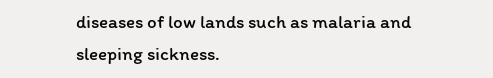diseases of low lands such as malaria and sleeping sickness.